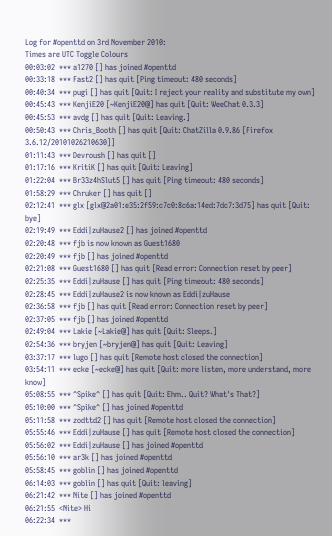Log for #openttd on 3rd November 2010:
Times are UTC Toggle Colours
00:03:02  *** a1270 [] has joined #openttd
00:33:18  *** Fast2 [] has quit [Ping timeout: 480 seconds]
00:40:34  *** pugi [] has quit [Quit: I reject your reality and substitute my own]
00:45:43  *** KenjiE20 [~KenjiE20@] has quit [Quit: WeeChat 0.3.3]
00:45:53  *** avdg [] has quit [Quit: Leaving.]
00:50:43  *** Chris_Booth [] has quit [Quit: ChatZilla 0.9.86 [Firefox 3.6.12/20101026210630]]
01:11:43  *** Devroush [] has quit []
01:17:16  *** KritiK [] has quit [Quit: Leaving]
01:22:04  *** Br33z4hSlut5 [] has quit [Ping timeout: 480 seconds]
01:58:29  *** Chruker [] has quit []
02:12:41  *** glx [glx@2a01:e35:2f59:c7c0:8c6a:14ed:7dc7:3d75] has quit [Quit: bye]
02:19:49  *** Eddi|zuHause2 [] has joined #openttd
02:20:48  *** fjb is now known as Guest1680
02:20:49  *** fjb [] has joined #openttd
02:21:08  *** Guest1680 [] has quit [Read error: Connection reset by peer]
02:25:35  *** Eddi|zuHause [] has quit [Ping timeout: 480 seconds]
02:28:45  *** Eddi|zuHause2 is now known as Eddi|zuHause
02:36:58  *** fjb [] has quit [Read error: Connection reset by peer]
02:37:05  *** fjb [] has joined #openttd
02:49:04  *** Lakie [~Lakie@] has quit [Quit: Sleeps.]
02:54:36  *** bryjen [~bryjen@] has quit [Quit: Leaving]
03:37:17  *** lugo [] has quit [Remote host closed the connection]
03:54:11  *** ecke [~ecke@] has quit [Quit: more listen, more understand, more know]
05:08:55  *** ^Spike^ [] has quit [Quit: Ehm.. Quit? What's That?]
05:10:00  *** ^Spike^ [] has joined #openttd
05:11:58  *** zodttd2 [] has quit [Remote host closed the connection]
05:55:46  *** Eddi|zuHause [] has quit [Remote host closed the connection]
05:56:02  *** Eddi|zuHause [] has joined #openttd
05:56:10  *** ar3k [] has joined #openttd
05:58:45  *** goblin [] has joined #openttd
06:14:03  *** goblin [] has quit [Quit: leaving]
06:21:42  *** Nite [] has joined #openttd
06:21:55  <Nite> Hi
06:22:34  ***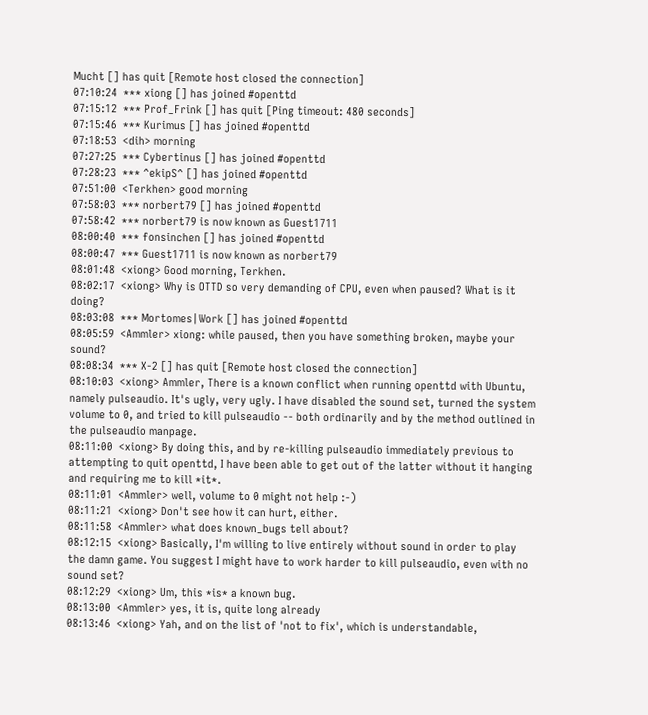Mucht [] has quit [Remote host closed the connection]
07:10:24  *** xiong [] has joined #openttd
07:15:12  *** Prof_Frink [] has quit [Ping timeout: 480 seconds]
07:15:46  *** Kurimus [] has joined #openttd
07:18:53  <dih> morning
07:27:25  *** Cybertinus [] has joined #openttd
07:28:23  *** ^ekipS^ [] has joined #openttd
07:51:00  <Terkhen> good morning
07:58:03  *** norbert79 [] has joined #openttd
07:58:42  *** norbert79 is now known as Guest1711
08:00:40  *** fonsinchen [] has joined #openttd
08:00:47  *** Guest1711 is now known as norbert79
08:01:48  <xiong> Good morning, Terkhen.
08:02:17  <xiong> Why is OTTD so very demanding of CPU, even when paused? What is it doing?
08:03:08  *** Mortomes|Work [] has joined #openttd
08:05:59  <Ammler> xiong: while paused, then you have something broken, maybe your sound?
08:08:34  *** X-2 [] has quit [Remote host closed the connection]
08:10:03  <xiong> Ammler, There is a known conflict when running openttd with Ubuntu, namely pulseaudio. It's ugly, very ugly. I have disabled the sound set, turned the system volume to 0, and tried to kill pulseaudio -- both ordinarily and by the method outlined in the pulseaudio manpage.
08:11:00  <xiong> By doing this, and by re-killing pulseaudio immediately previous to attempting to quit openttd, I have been able to get out of the latter without it hanging and requiring me to kill *it*.
08:11:01  <Ammler> well, volume to 0 might not help :-)
08:11:21  <xiong> Don't see how it can hurt, either.
08:11:58  <Ammler> what does known_bugs tell about?
08:12:15  <xiong> Basically, I'm willing to live entirely without sound in order to play the damn game. You suggest I might have to work harder to kill pulseaudio, even with no sound set?
08:12:29  <xiong> Um, this *is* a known bug.
08:13:00  <Ammler> yes, it is, quite long already
08:13:46  <xiong> Yah, and on the list of 'not to fix', which is understandable,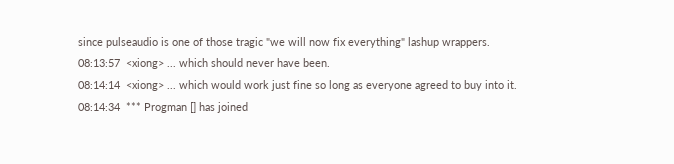since pulseaudio is one of those tragic "we will now fix everything" lashup wrappers.
08:13:57  <xiong> ... which should never have been.
08:14:14  <xiong> ... which would work just fine so long as everyone agreed to buy into it.
08:14:34  *** Progman [] has joined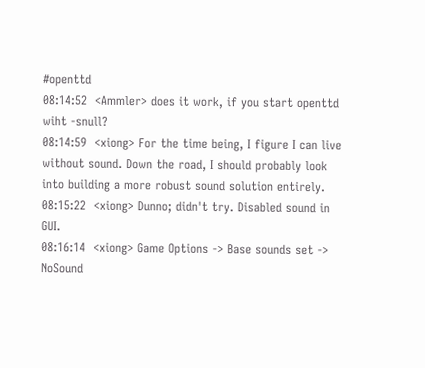#openttd
08:14:52  <Ammler> does it work, if you start openttd wiht -snull?
08:14:59  <xiong> For the time being, I figure I can live without sound. Down the road, I should probably look into building a more robust sound solution entirely.
08:15:22  <xiong> Dunno; didn't try. Disabled sound in GUI.
08:16:14  <xiong> Game Options -> Base sounds set -> NoSound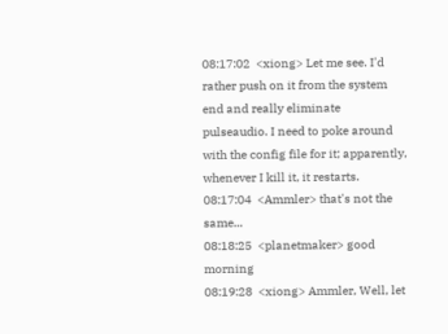08:17:02  <xiong> Let me see. I'd rather push on it from the system end and really eliminate pulseaudio. I need to poke around with the config file for it; apparently, whenever I kill it, it restarts.
08:17:04  <Ammler> that's not the same...
08:18:25  <planetmaker> good morning
08:19:28  <xiong> Ammler, Well, let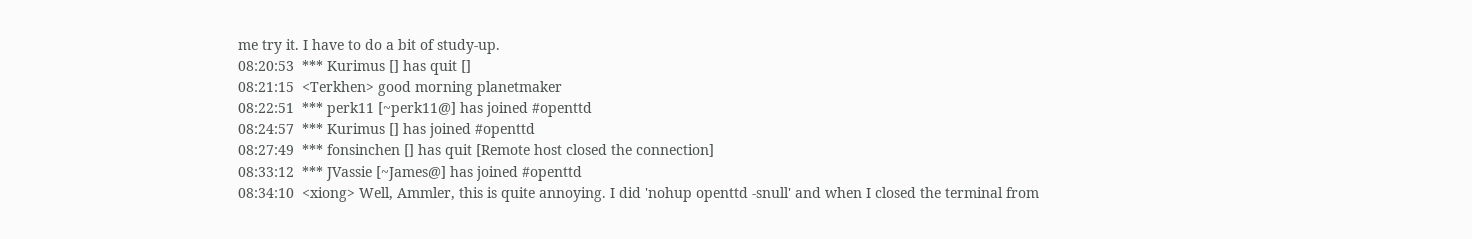me try it. I have to do a bit of study-up.
08:20:53  *** Kurimus [] has quit []
08:21:15  <Terkhen> good morning planetmaker
08:22:51  *** perk11 [~perk11@] has joined #openttd
08:24:57  *** Kurimus [] has joined #openttd
08:27:49  *** fonsinchen [] has quit [Remote host closed the connection]
08:33:12  *** JVassie [~James@] has joined #openttd
08:34:10  <xiong> Well, Ammler, this is quite annoying. I did 'nohup openttd -snull' and when I closed the terminal from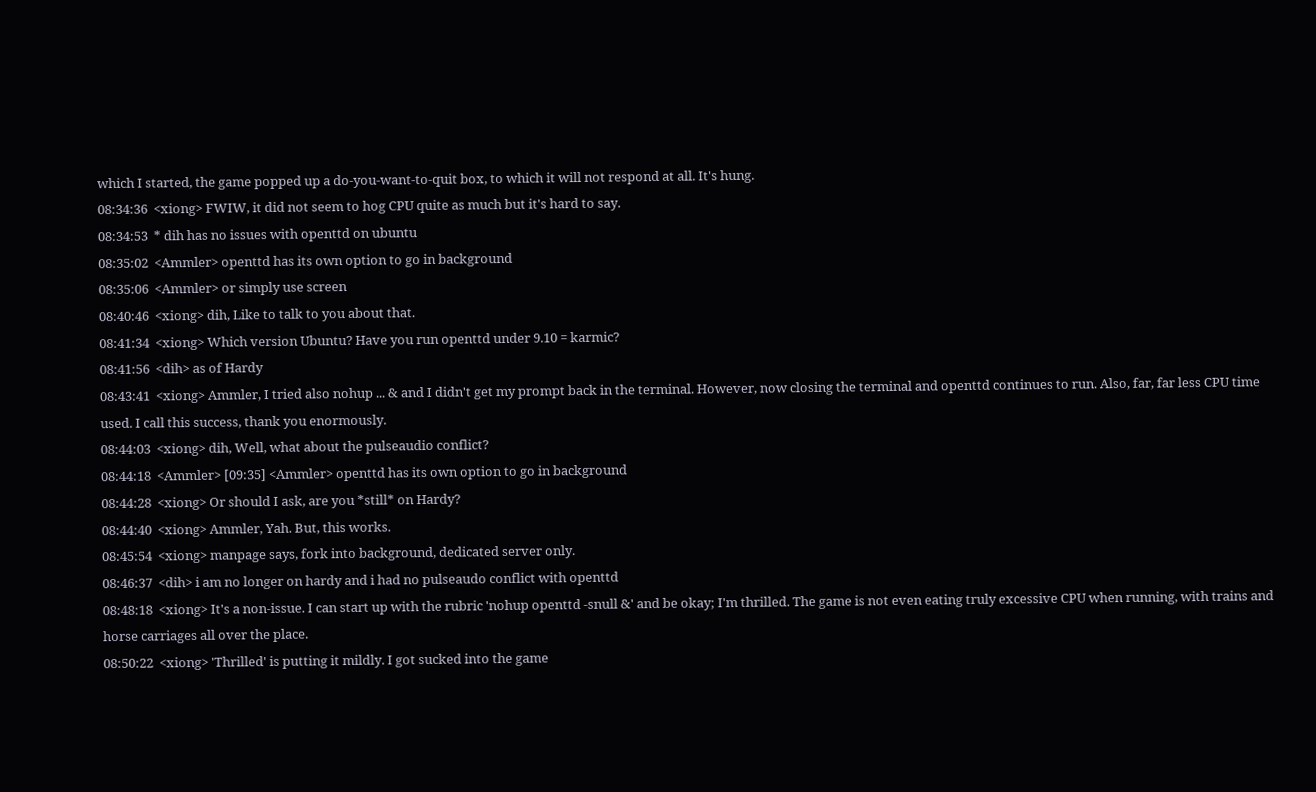which I started, the game popped up a do-you-want-to-quit box, to which it will not respond at all. It's hung.
08:34:36  <xiong> FWIW, it did not seem to hog CPU quite as much but it's hard to say.
08:34:53  * dih has no issues with openttd on ubuntu
08:35:02  <Ammler> openttd has its own option to go in background
08:35:06  <Ammler> or simply use screen
08:40:46  <xiong> dih, Like to talk to you about that.
08:41:34  <xiong> Which version Ubuntu? Have you run openttd under 9.10 = karmic?
08:41:56  <dih> as of Hardy
08:43:41  <xiong> Ammler, I tried also nohup ... & and I didn't get my prompt back in the terminal. However, now closing the terminal and openttd continues to run. Also, far, far less CPU time used. I call this success, thank you enormously.
08:44:03  <xiong> dih, Well, what about the pulseaudio conflict?
08:44:18  <Ammler> [09:35] <Ammler> openttd has its own option to go in background
08:44:28  <xiong> Or should I ask, are you *still* on Hardy?
08:44:40  <xiong> Ammler, Yah. But, this works.
08:45:54  <xiong> manpage says, fork into background, dedicated server only.
08:46:37  <dih> i am no longer on hardy and i had no pulseaudo conflict with openttd
08:48:18  <xiong> It's a non-issue. I can start up with the rubric 'nohup openttd -snull &' and be okay; I'm thrilled. The game is not even eating truly excessive CPU when running, with trains and horse carriages all over the place.
08:50:22  <xiong> 'Thrilled' is putting it mildly. I got sucked into the game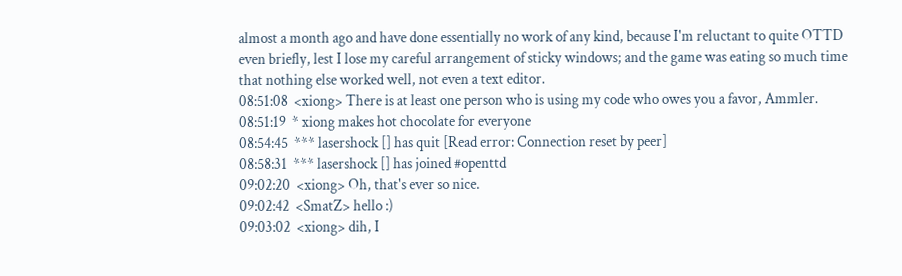almost a month ago and have done essentially no work of any kind, because I'm reluctant to quite OTTD even briefly, lest I lose my careful arrangement of sticky windows; and the game was eating so much time that nothing else worked well, not even a text editor.
08:51:08  <xiong> There is at least one person who is using my code who owes you a favor, Ammler.
08:51:19  * xiong makes hot chocolate for everyone
08:54:45  *** lasershock [] has quit [Read error: Connection reset by peer]
08:58:31  *** lasershock [] has joined #openttd
09:02:20  <xiong> Oh, that's ever so nice.
09:02:42  <SmatZ> hello :)
09:03:02  <xiong> dih, I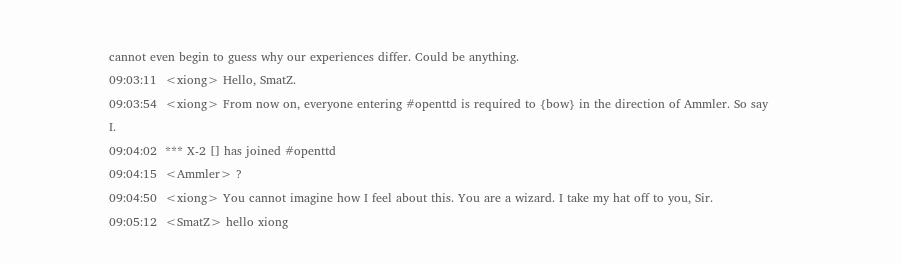cannot even begin to guess why our experiences differ. Could be anything.
09:03:11  <xiong> Hello, SmatZ.
09:03:54  <xiong> From now on, everyone entering #openttd is required to {bow} in the direction of Ammler. So say I.
09:04:02  *** X-2 [] has joined #openttd
09:04:15  <Ammler> ?
09:04:50  <xiong> You cannot imagine how I feel about this. You are a wizard. I take my hat off to you, Sir.
09:05:12  <SmatZ> hello xiong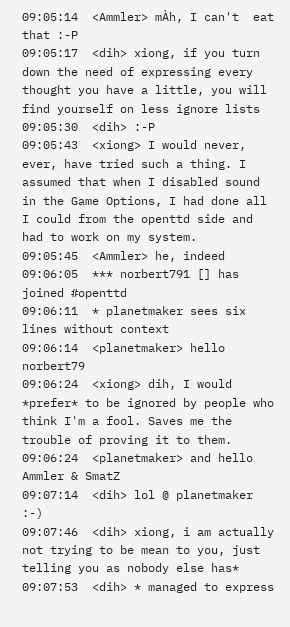09:05:14  <Ammler> mÀh, I can't  eat that :-P
09:05:17  <dih> xiong, if you turn down the need of expressing every thought you have a little, you will find yourself on less ignore lists
09:05:30  <dih> :-P
09:05:43  <xiong> I would never, ever, have tried such a thing. I assumed that when I disabled sound in the Game Options, I had done all I could from the openttd side and had to work on my system.
09:05:45  <Ammler> he, indeed
09:06:05  *** norbert791 [] has joined #openttd
09:06:11  * planetmaker sees six lines without context
09:06:14  <planetmaker> hello norbert79
09:06:24  <xiong> dih, I would *prefer* to be ignored by people who think I'm a fool. Saves me the trouble of proving it to them.
09:06:24  <planetmaker> and hello Ammler & SmatZ
09:07:14  <dih> lol @ planetmaker :-)
09:07:46  <dih> xiong, i am actually not trying to be mean to you, just telling you as nobody else has*
09:07:53  <dih> * managed to express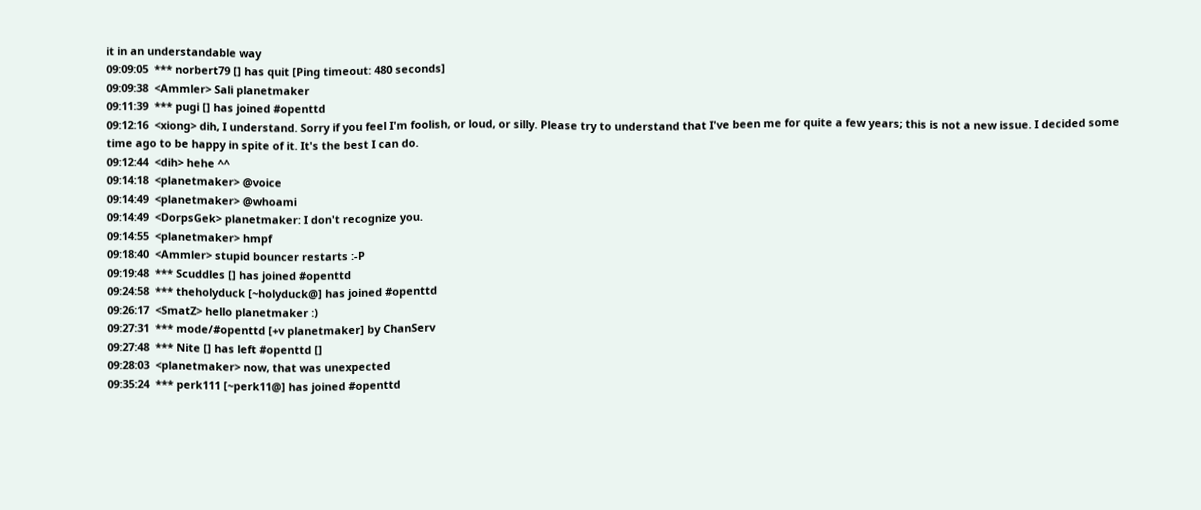it in an understandable way
09:09:05  *** norbert79 [] has quit [Ping timeout: 480 seconds]
09:09:38  <Ammler> Sali planetmaker
09:11:39  *** pugi [] has joined #openttd
09:12:16  <xiong> dih, I understand. Sorry if you feel I'm foolish, or loud, or silly. Please try to understand that I've been me for quite a few years; this is not a new issue. I decided some time ago to be happy in spite of it. It's the best I can do.
09:12:44  <dih> hehe ^^
09:14:18  <planetmaker> @voice
09:14:49  <planetmaker> @whoami
09:14:49  <DorpsGek> planetmaker: I don't recognize you.
09:14:55  <planetmaker> hmpf
09:18:40  <Ammler> stupid bouncer restarts :-P
09:19:48  *** Scuddles [] has joined #openttd
09:24:58  *** theholyduck [~holyduck@] has joined #openttd
09:26:17  <SmatZ> hello planetmaker :)
09:27:31  *** mode/#openttd [+v planetmaker] by ChanServ
09:27:48  *** Nite [] has left #openttd []
09:28:03  <planetmaker> now, that was unexpected
09:35:24  *** perk111 [~perk11@] has joined #openttd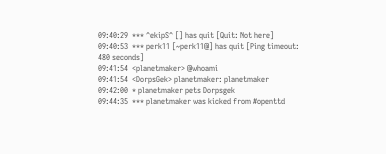09:40:29  *** ^ekipS^ [] has quit [Quit: Not here]
09:40:53  *** perk11 [~perk11@] has quit [Ping timeout: 480 seconds]
09:41:54  <planetmaker> @whoami
09:41:54  <DorpsGek> planetmaker: planetmaker
09:42:00  * planetmaker pets Dorpsgek
09:44:35  *** planetmaker was kicked from #openttd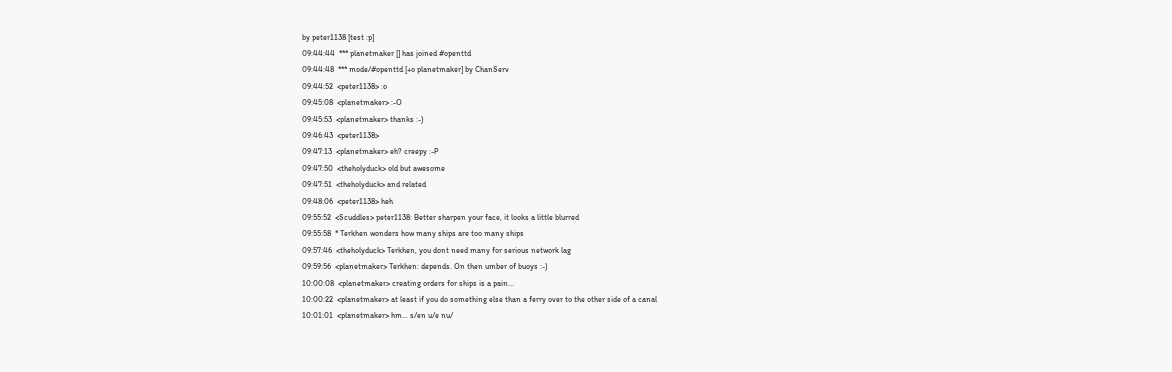by peter1138 [test :p]
09:44:44  *** planetmaker [] has joined #openttd
09:44:48  *** mode/#openttd [+o planetmaker] by ChanServ
09:44:52  <peter1138> :o
09:45:08  <planetmaker> :-O
09:45:53  <planetmaker> thanks :-)
09:46:43  <peter1138>
09:47:13  <planetmaker> eh? creepy :-P
09:47:50  <theholyduck> old but awesome
09:47:51  <theholyduck> and related
09:48:06  <peter1138> heh
09:55:52  <Scuddles> peter1138: Better sharpen your face, it looks a little blurred
09:55:58  * Terkhen wonders how many ships are too many ships
09:57:46  <theholyduck> Terkhen, you dont need many for serious network lag
09:59:56  <planetmaker> Terkhen: depends. On then umber of buoys :-)
10:00:08  <planetmaker> creating orders for ships is a pain...
10:00:22  <planetmaker> at least if you do something else than a ferry over to the other side of a canal
10:01:01  <planetmaker> hm... s/en u/e nu/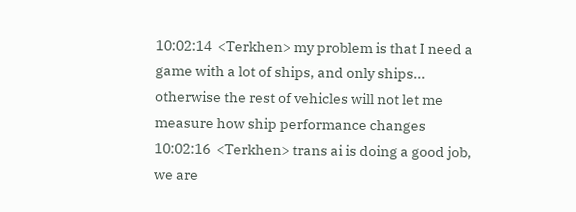10:02:14  <Terkhen> my problem is that I need a game with a lot of ships, and only ships... otherwise the rest of vehicles will not let me measure how ship performance changes
10:02:16  <Terkhen> trans ai is doing a good job, we are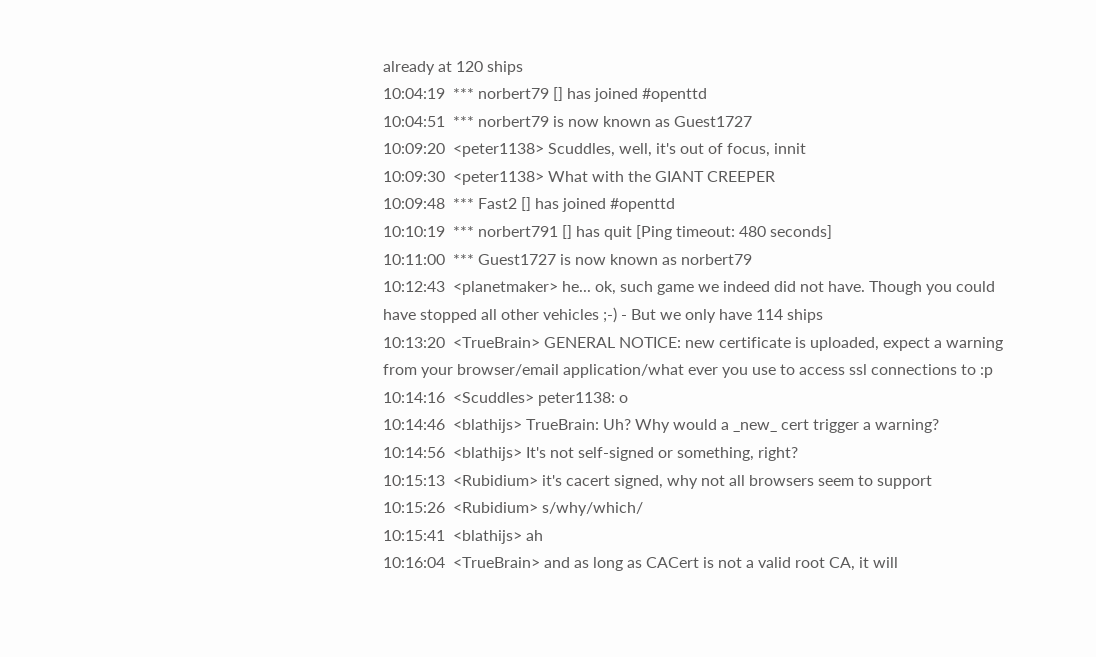already at 120 ships
10:04:19  *** norbert79 [] has joined #openttd
10:04:51  *** norbert79 is now known as Guest1727
10:09:20  <peter1138> Scuddles, well, it's out of focus, innit
10:09:30  <peter1138> What with the GIANT CREEPER
10:09:48  *** Fast2 [] has joined #openttd
10:10:19  *** norbert791 [] has quit [Ping timeout: 480 seconds]
10:11:00  *** Guest1727 is now known as norbert79
10:12:43  <planetmaker> he... ok, such game we indeed did not have. Though you could have stopped all other vehicles ;-) - But we only have 114 ships
10:13:20  <TrueBrain> GENERAL NOTICE: new certificate is uploaded, expect a warning from your browser/email application/what ever you use to access ssl connections to :p
10:14:16  <Scuddles> peter1138: o
10:14:46  <blathijs> TrueBrain: Uh? Why would a _new_ cert trigger a warning?
10:14:56  <blathijs> It's not self-signed or something, right?
10:15:13  <Rubidium> it's cacert signed, why not all browsers seem to support
10:15:26  <Rubidium> s/why/which/
10:15:41  <blathijs> ah
10:16:04  <TrueBrain> and as long as CACert is not a valid root CA, it will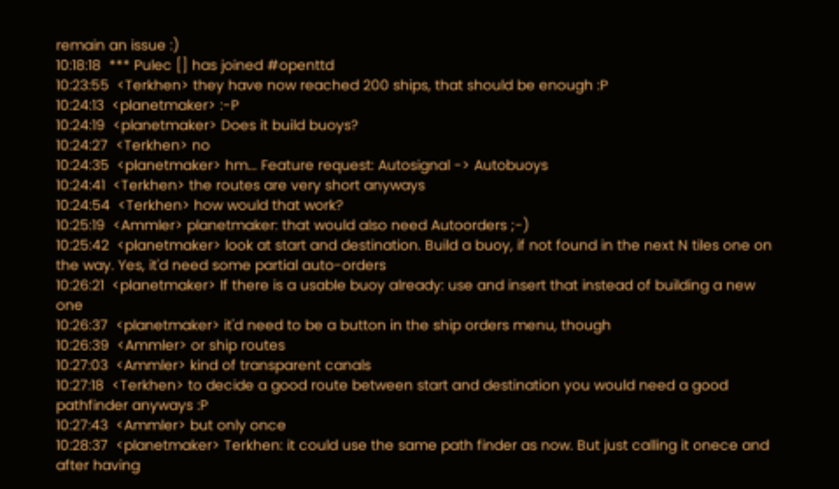remain an issue :)
10:18:18  *** Pulec [] has joined #openttd
10:23:55  <Terkhen> they have now reached 200 ships, that should be enough :P
10:24:13  <planetmaker> :-P
10:24:19  <planetmaker> Does it build buoys?
10:24:27  <Terkhen> no
10:24:35  <planetmaker> hm... Feature request: Autosignal -> Autobuoys
10:24:41  <Terkhen> the routes are very short anyways
10:24:54  <Terkhen> how would that work?
10:25:19  <Ammler> planetmaker: that would also need Autoorders ;-)
10:25:42  <planetmaker> look at start and destination. Build a buoy, if not found in the next N tiles one on the way. Yes, it'd need some partial auto-orders
10:26:21  <planetmaker> If there is a usable buoy already: use and insert that instead of building a new one
10:26:37  <planetmaker> it'd need to be a button in the ship orders menu, though
10:26:39  <Ammler> or ship routes
10:27:03  <Ammler> kind of transparent canals
10:27:18  <Terkhen> to decide a good route between start and destination you would need a good pathfinder anyways :P
10:27:43  <Ammler> but only once
10:28:37  <planetmaker> Terkhen: it could use the same path finder as now. But just calling it onece and after having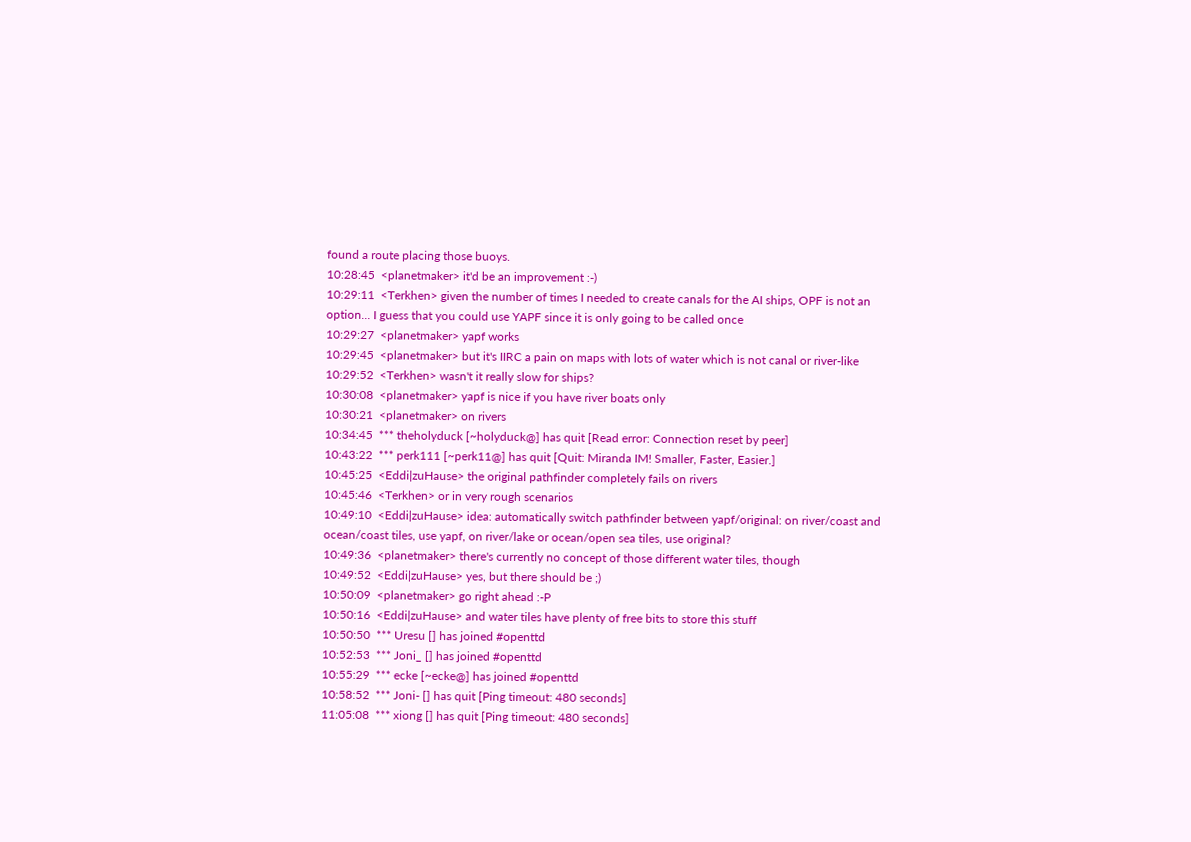found a route placing those buoys.
10:28:45  <planetmaker> it'd be an improvement :-)
10:29:11  <Terkhen> given the number of times I needed to create canals for the AI ships, OPF is not an option... I guess that you could use YAPF since it is only going to be called once
10:29:27  <planetmaker> yapf works
10:29:45  <planetmaker> but it's IIRC a pain on maps with lots of water which is not canal or river-like
10:29:52  <Terkhen> wasn't it really slow for ships?
10:30:08  <planetmaker> yapf is nice if you have river boats only
10:30:21  <planetmaker> on rivers
10:34:45  *** theholyduck [~holyduck@] has quit [Read error: Connection reset by peer]
10:43:22  *** perk111 [~perk11@] has quit [Quit: Miranda IM! Smaller, Faster, Easier.]
10:45:25  <Eddi|zuHause> the original pathfinder completely fails on rivers
10:45:46  <Terkhen> or in very rough scenarios
10:49:10  <Eddi|zuHause> idea: automatically switch pathfinder between yapf/original: on river/coast and ocean/coast tiles, use yapf, on river/lake or ocean/open sea tiles, use original?
10:49:36  <planetmaker> there's currently no concept of those different water tiles, though
10:49:52  <Eddi|zuHause> yes, but there should be ;)
10:50:09  <planetmaker> go right ahead :-P
10:50:16  <Eddi|zuHause> and water tiles have plenty of free bits to store this stuff
10:50:50  *** Uresu [] has joined #openttd
10:52:53  *** Joni_ [] has joined #openttd
10:55:29  *** ecke [~ecke@] has joined #openttd
10:58:52  *** Joni- [] has quit [Ping timeout: 480 seconds]
11:05:08  *** xiong [] has quit [Ping timeout: 480 seconds]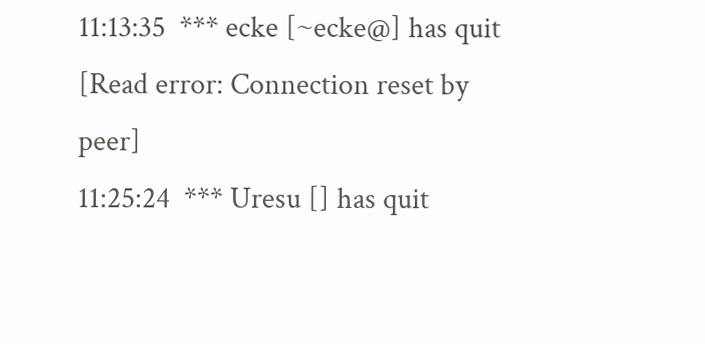11:13:35  *** ecke [~ecke@] has quit [Read error: Connection reset by peer]
11:25:24  *** Uresu [] has quit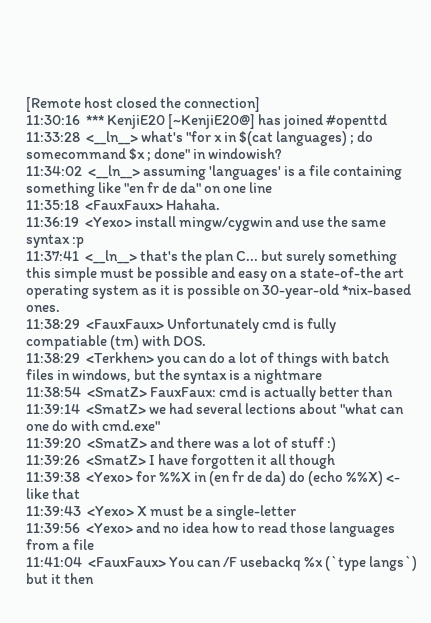[Remote host closed the connection]
11:30:16  *** KenjiE20 [~KenjiE20@] has joined #openttd
11:33:28  <__ln__> what's "for x in $(cat languages) ; do somecommand $x ; done" in windowish?
11:34:02  <__ln__> assuming 'languages' is a file containing something like "en fr de da" on one line
11:35:18  <FauxFaux> Hahaha.
11:36:19  <Yexo> install mingw/cygwin and use the same syntax :p
11:37:41  <__ln__> that's the plan C... but surely something this simple must be possible and easy on a state-of-the art operating system as it is possible on 30-year-old *nix-based ones.
11:38:29  <FauxFaux> Unfortunately cmd is fully compatiable (tm) with DOS.
11:38:29  <Terkhen> you can do a lot of things with batch files in windows, but the syntax is a nightmare
11:38:54  <SmatZ> FauxFaux: cmd is actually better than
11:39:14  <SmatZ> we had several lections about "what can one do with cmd.exe"
11:39:20  <SmatZ> and there was a lot of stuff :)
11:39:26  <SmatZ> I have forgotten it all though
11:39:38  <Yexo> for %%X in (en fr de da) do (echo %%X) <- like that
11:39:43  <Yexo> X must be a single-letter
11:39:56  <Yexo> and no idea how to read those languages from a file
11:41:04  <FauxFaux> You can /F usebackq %x (`type langs`) but it then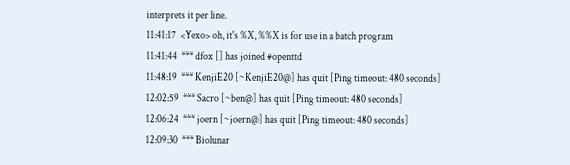interprets it per line.
11:41:17  <Yexo> oh, it's %X, %%X is for use in a batch program
11:41:44  *** dfox [] has joined #openttd
11:48:19  *** KenjiE20 [~KenjiE20@] has quit [Ping timeout: 480 seconds]
12:02:59  *** Sacro [~ben@] has quit [Ping timeout: 480 seconds]
12:06:24  *** joern [~joern@] has quit [Ping timeout: 480 seconds]
12:09:30  *** Biolunar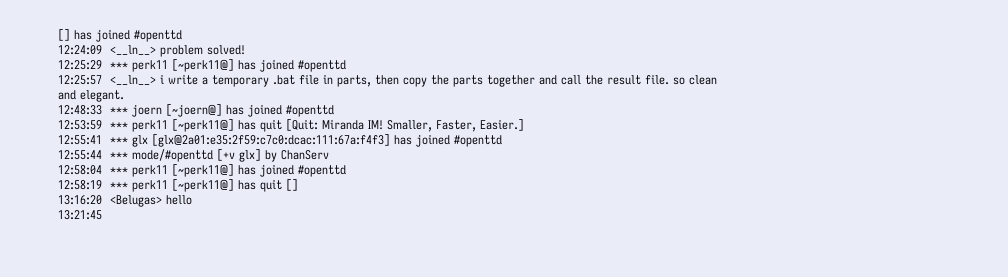[] has joined #openttd
12:24:09  <__ln__> problem solved!
12:25:29  *** perk11 [~perk11@] has joined #openttd
12:25:57  <__ln__> i write a temporary .bat file in parts, then copy the parts together and call the result file. so clean and elegant.
12:48:33  *** joern [~joern@] has joined #openttd
12:53:59  *** perk11 [~perk11@] has quit [Quit: Miranda IM! Smaller, Faster, Easier.]
12:55:41  *** glx [glx@2a01:e35:2f59:c7c0:dcac:111:67a:f4f3] has joined #openttd
12:55:44  *** mode/#openttd [+v glx] by ChanServ
12:58:04  *** perk11 [~perk11@] has joined #openttd
12:58:19  *** perk11 [~perk11@] has quit []
13:16:20  <Belugas> hello
13:21:45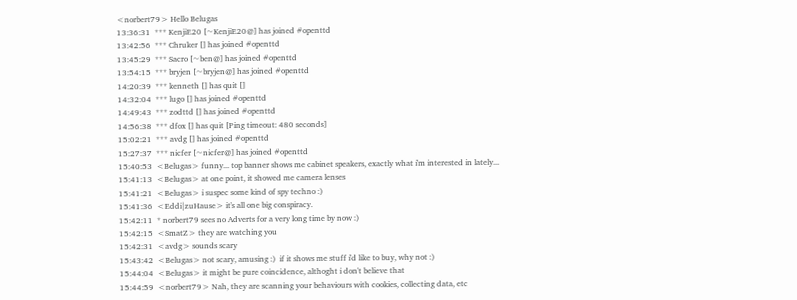<norbert79> Hello Belugas
13:36:31  *** KenjiE20 [~KenjiE20@] has joined #openttd
13:42:56  *** Chruker [] has joined #openttd
13:45:29  *** Sacro [~ben@] has joined #openttd
13:54:15  *** bryjen [~bryjen@] has joined #openttd
14:20:39  *** kenneth [] has quit []
14:32:04  *** lugo [] has joined #openttd
14:49:43  *** zodttd [] has joined #openttd
14:56:38  *** dfox [] has quit [Ping timeout: 480 seconds]
15:02:21  *** avdg [] has joined #openttd
15:27:37  *** nicfer [~nicfer@] has joined #openttd
15:40:53  <Belugas> funny... top banner shows me cabinet speakers, exactly what i'm interested in lately...
15:41:13  <Belugas> at one point, it showed me camera lenses
15:41:21  <Belugas> i suspec some kind of spy techno :)
15:41:36  <Eddi|zuHause> it's all one big conspiracy.
15:42:11  * norbert79 sees no Adverts for a very long time by now :)
15:42:15  <SmatZ> they are watching you
15:42:31  <avdg> sounds scary
15:43:42  <Belugas> not scary, amusing :)  if it shows me stuff i'd like to buy, why not :)
15:44:04  <Belugas> it might be pure coincidence, althoght i don't believe that
15:44:59  <norbert79> Nah, they are scanning your behaviours with cookies, collecting data, etc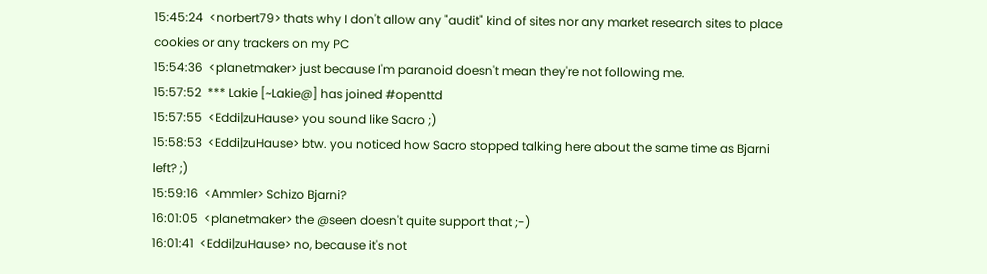15:45:24  <norbert79> thats why I don't allow any "audit" kind of sites nor any market research sites to place cookies or any trackers on my PC
15:54:36  <planetmaker> just because I'm paranoid doesn't mean they're not following me.
15:57:52  *** Lakie [~Lakie@] has joined #openttd
15:57:55  <Eddi|zuHause> you sound like Sacro ;)
15:58:53  <Eddi|zuHause> btw. you noticed how Sacro stopped talking here about the same time as Bjarni left? ;)
15:59:16  <Ammler> Schizo Bjarni?
16:01:05  <planetmaker> the @seen doesn't quite support that ;-)
16:01:41  <Eddi|zuHause> no, because it's not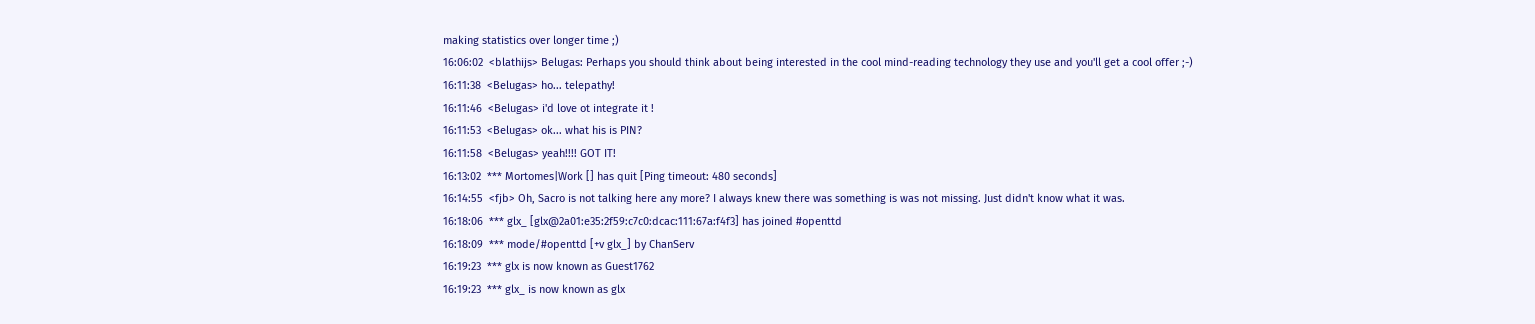making statistics over longer time ;)
16:06:02  <blathijs> Belugas: Perhaps you should think about being interested in the cool mind-reading technology they use and you'll get a cool offer ;-)
16:11:38  <Belugas> ho... telepathy!
16:11:46  <Belugas> i'd love ot integrate it !
16:11:53  <Belugas> ok... what his is PIN?
16:11:58  <Belugas> yeah!!!! GOT IT!
16:13:02  *** Mortomes|Work [] has quit [Ping timeout: 480 seconds]
16:14:55  <fjb> Oh, Sacro is not talking here any more? I always knew there was something is was not missing. Just didn't know what it was.
16:18:06  *** glx_ [glx@2a01:e35:2f59:c7c0:dcac:111:67a:f4f3] has joined #openttd
16:18:09  *** mode/#openttd [+v glx_] by ChanServ
16:19:23  *** glx is now known as Guest1762
16:19:23  *** glx_ is now known as glx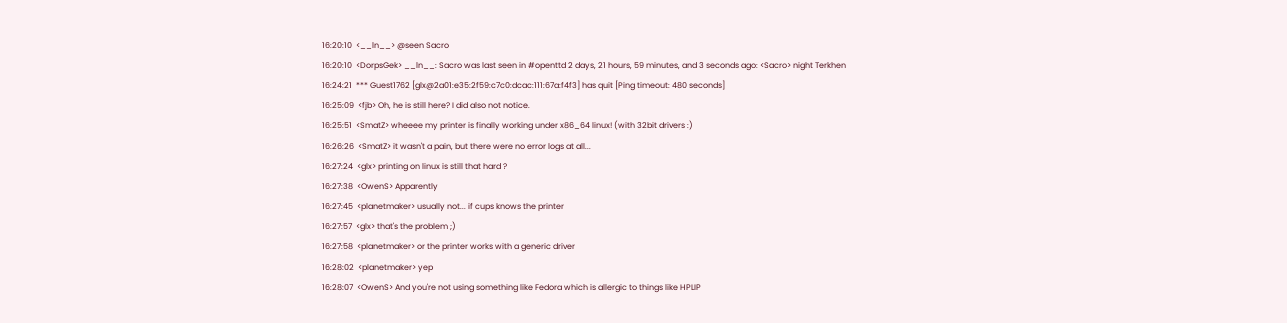16:20:10  <__ln__> @seen Sacro
16:20:10  <DorpsGek> __ln__: Sacro was last seen in #openttd 2 days, 21 hours, 59 minutes, and 3 seconds ago: <Sacro> night Terkhen
16:24:21  *** Guest1762 [glx@2a01:e35:2f59:c7c0:dcac:111:67a:f4f3] has quit [Ping timeout: 480 seconds]
16:25:09  <fjb> Oh, he is still here? I did also not notice.
16:25:51  <SmatZ> wheeee my printer is finally working under x86_64 linux! (with 32bit drivers :)
16:26:26  <SmatZ> it wasn't a pain, but there were no error logs at all...
16:27:24  <glx> printing on linux is still that hard ?
16:27:38  <OwenS> Apparently
16:27:45  <planetmaker> usually not... if cups knows the printer
16:27:57  <glx> that's the problem ;)
16:27:58  <planetmaker> or the printer works with a generic driver
16:28:02  <planetmaker> yep
16:28:07  <OwenS> And you're not using something like Fedora which is allergic to things like HPLIP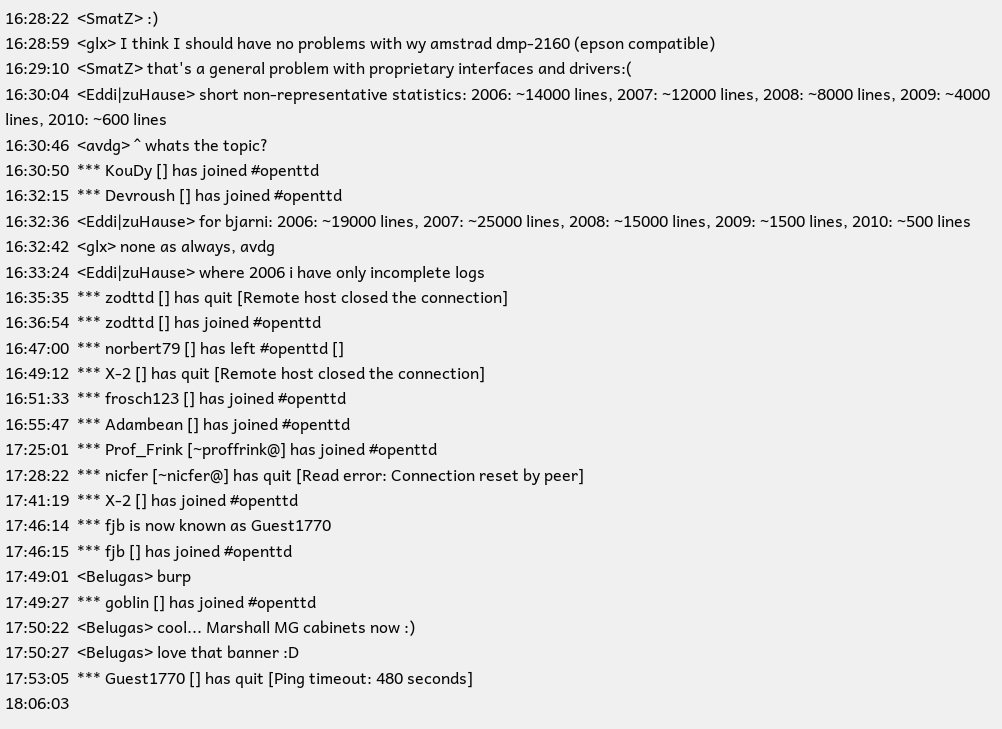16:28:22  <SmatZ> :)
16:28:59  <glx> I think I should have no problems with wy amstrad dmp-2160 (epson compatible)
16:29:10  <SmatZ> that's a general problem with proprietary interfaces and drivers:(
16:30:04  <Eddi|zuHause> short non-representative statistics: 2006: ~14000 lines, 2007: ~12000 lines, 2008: ~8000 lines, 2009: ~4000 lines, 2010: ~600 lines
16:30:46  <avdg> ^ whats the topic?
16:30:50  *** KouDy [] has joined #openttd
16:32:15  *** Devroush [] has joined #openttd
16:32:36  <Eddi|zuHause> for bjarni: 2006: ~19000 lines, 2007: ~25000 lines, 2008: ~15000 lines, 2009: ~1500 lines, 2010: ~500 lines
16:32:42  <glx> none as always, avdg
16:33:24  <Eddi|zuHause> where 2006 i have only incomplete logs
16:35:35  *** zodttd [] has quit [Remote host closed the connection]
16:36:54  *** zodttd [] has joined #openttd
16:47:00  *** norbert79 [] has left #openttd []
16:49:12  *** X-2 [] has quit [Remote host closed the connection]
16:51:33  *** frosch123 [] has joined #openttd
16:55:47  *** Adambean [] has joined #openttd
17:25:01  *** Prof_Frink [~proffrink@] has joined #openttd
17:28:22  *** nicfer [~nicfer@] has quit [Read error: Connection reset by peer]
17:41:19  *** X-2 [] has joined #openttd
17:46:14  *** fjb is now known as Guest1770
17:46:15  *** fjb [] has joined #openttd
17:49:01  <Belugas> burp
17:49:27  *** goblin [] has joined #openttd
17:50:22  <Belugas> cool... Marshall MG cabinets now :)
17:50:27  <Belugas> love that banner :D
17:53:05  *** Guest1770 [] has quit [Ping timeout: 480 seconds]
18:06:03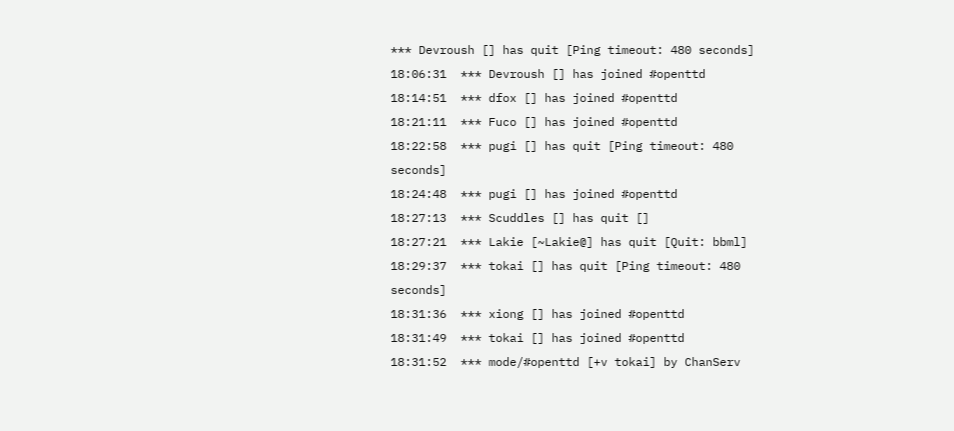*** Devroush [] has quit [Ping timeout: 480 seconds]
18:06:31  *** Devroush [] has joined #openttd
18:14:51  *** dfox [] has joined #openttd
18:21:11  *** Fuco [] has joined #openttd
18:22:58  *** pugi [] has quit [Ping timeout: 480 seconds]
18:24:48  *** pugi [] has joined #openttd
18:27:13  *** Scuddles [] has quit []
18:27:21  *** Lakie [~Lakie@] has quit [Quit: bbml]
18:29:37  *** tokai [] has quit [Ping timeout: 480 seconds]
18:31:36  *** xiong [] has joined #openttd
18:31:49  *** tokai [] has joined #openttd
18:31:52  *** mode/#openttd [+v tokai] by ChanServ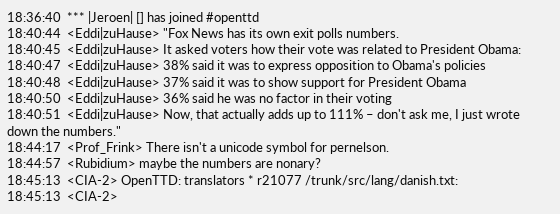18:36:40  *** |Jeroen| [] has joined #openttd
18:40:44  <Eddi|zuHause> "Fox News has its own exit polls numbers.
18:40:45  <Eddi|zuHause> It asked voters how their vote was related to President Obama:
18:40:47  <Eddi|zuHause> 38% said it was to express opposition to Obama's policies
18:40:48  <Eddi|zuHause> 37% said it was to show support for President Obama
18:40:50  <Eddi|zuHause> 36% said he was no factor in their voting
18:40:51  <Eddi|zuHause> Now, that actually adds up to 111% – don't ask me, I just wrote down the numbers."
18:44:17  <Prof_Frink> There isn't a unicode symbol for pernelson.
18:44:57  <Rubidium> maybe the numbers are nonary?
18:45:13  <CIA-2> OpenTTD: translators * r21077 /trunk/src/lang/danish.txt:
18:45:13  <CIA-2>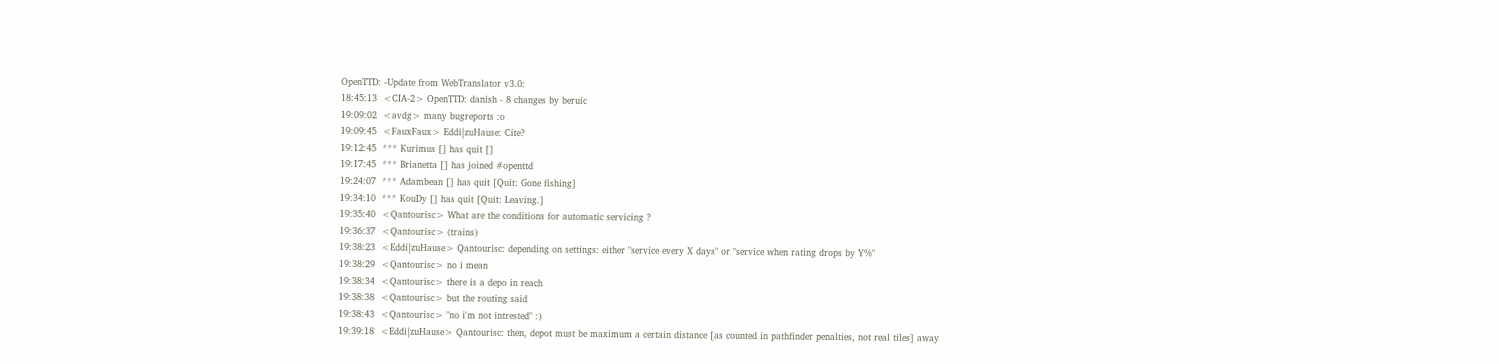OpenTTD: -Update from WebTranslator v3.0:
18:45:13  <CIA-2> OpenTTD: danish - 8 changes by beruic
19:09:02  <avdg> many bugreports :o
19:09:45  <FauxFaux> Eddi|zuHause: Cite?
19:12:45  *** Kurimus [] has quit []
19:17:45  *** Brianetta [] has joined #openttd
19:24:07  *** Adambean [] has quit [Quit: Gone fishing]
19:34:10  *** KouDy [] has quit [Quit: Leaving.]
19:35:40  <Qantourisc> What are the conditions for automatic servicing ?
19:36:37  <Qantourisc> (trains)
19:38:23  <Eddi|zuHause> Qantourisc: depending on settings: either "service every X days" or "service when rating drops by Y%"
19:38:29  <Qantourisc> no i mean
19:38:34  <Qantourisc> there is a depo in reach
19:38:38  <Qantourisc> but the routing said
19:38:43  <Qantourisc> "no i'm not intrested" :)
19:39:18  <Eddi|zuHause> Qantourisc: then, depot must be maximum a certain distance [as counted in pathfinder penalties, not real tiles] away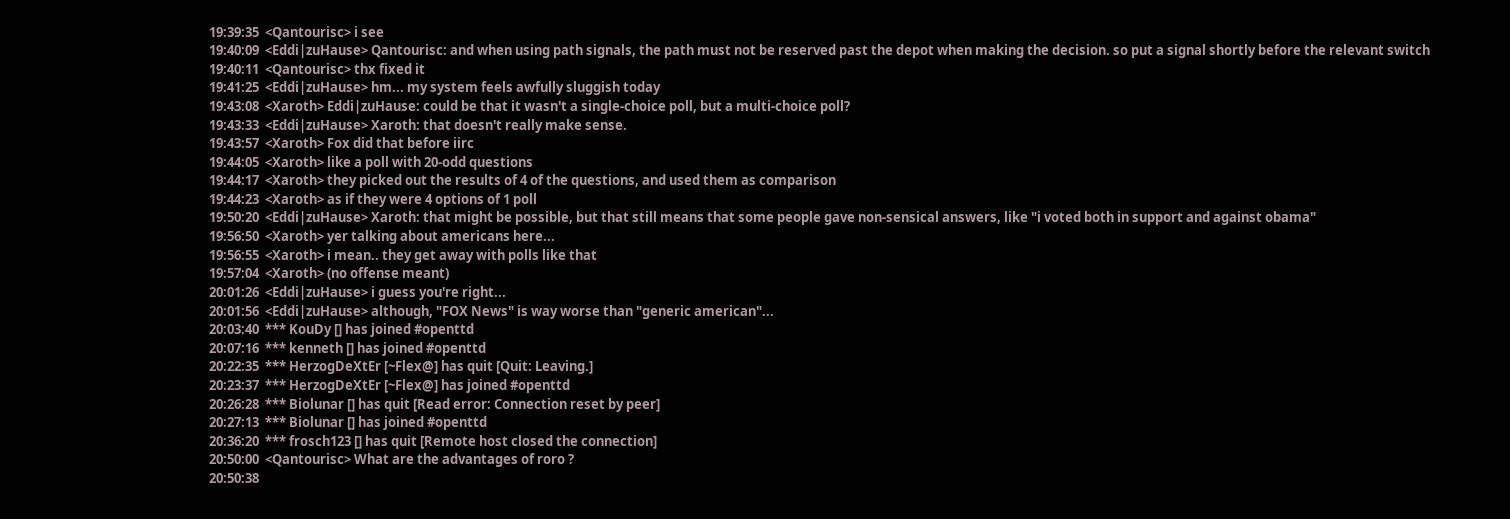19:39:35  <Qantourisc> i see
19:40:09  <Eddi|zuHause> Qantourisc: and when using path signals, the path must not be reserved past the depot when making the decision. so put a signal shortly before the relevant switch
19:40:11  <Qantourisc> thx fixed it
19:41:25  <Eddi|zuHause> hm... my system feels awfully sluggish today
19:43:08  <Xaroth> Eddi|zuHause: could be that it wasn't a single-choice poll, but a multi-choice poll?
19:43:33  <Eddi|zuHause> Xaroth: that doesn't really make sense.
19:43:57  <Xaroth> Fox did that before iirc
19:44:05  <Xaroth> like a poll with 20-odd questions
19:44:17  <Xaroth> they picked out the results of 4 of the questions, and used them as comparison
19:44:23  <Xaroth> as if they were 4 options of 1 poll
19:50:20  <Eddi|zuHause> Xaroth: that might be possible, but that still means that some people gave non-sensical answers, like "i voted both in support and against obama"
19:56:50  <Xaroth> yer talking about americans here...
19:56:55  <Xaroth> i mean.. they get away with polls like that
19:57:04  <Xaroth> (no offense meant)
20:01:26  <Eddi|zuHause> i guess you're right...
20:01:56  <Eddi|zuHause> although, "FOX News" is way worse than "generic american"...
20:03:40  *** KouDy [] has joined #openttd
20:07:16  *** kenneth [] has joined #openttd
20:22:35  *** HerzogDeXtEr [~Flex@] has quit [Quit: Leaving.]
20:23:37  *** HerzogDeXtEr [~Flex@] has joined #openttd
20:26:28  *** Biolunar [] has quit [Read error: Connection reset by peer]
20:27:13  *** Biolunar [] has joined #openttd
20:36:20  *** frosch123 [] has quit [Remote host closed the connection]
20:50:00  <Qantourisc> What are the advantages of roro ?
20:50:38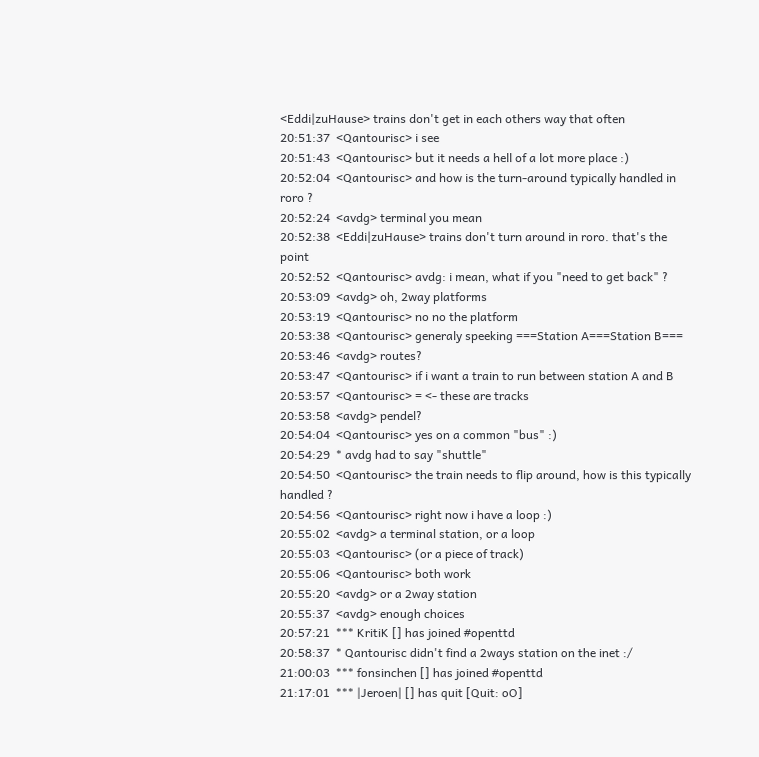<Eddi|zuHause> trains don't get in each others way that often
20:51:37  <Qantourisc> i see
20:51:43  <Qantourisc> but it needs a hell of a lot more place :)
20:52:04  <Qantourisc> and how is the turn-around typically handled in roro ?
20:52:24  <avdg> terminal you mean
20:52:38  <Eddi|zuHause> trains don't turn around in roro. that's the point
20:52:52  <Qantourisc> avdg: i mean, what if you "need to get back" ?
20:53:09  <avdg> oh, 2way platforms
20:53:19  <Qantourisc> no no the platform
20:53:38  <Qantourisc> generaly speeking ===Station A===Station B===
20:53:46  <avdg> routes?
20:53:47  <Qantourisc> if i want a train to run between station A and B
20:53:57  <Qantourisc> = <- these are tracks
20:53:58  <avdg> pendel?
20:54:04  <Qantourisc> yes on a common "bus" :)
20:54:29  * avdg had to say "shuttle"
20:54:50  <Qantourisc> the train needs to flip around, how is this typically handled ?
20:54:56  <Qantourisc> right now i have a loop :)
20:55:02  <avdg> a terminal station, or a loop
20:55:03  <Qantourisc> (or a piece of track)
20:55:06  <Qantourisc> both work
20:55:20  <avdg> or a 2way station
20:55:37  <avdg> enough choices
20:57:21  *** KritiK [] has joined #openttd
20:58:37  * Qantourisc didn't find a 2ways station on the inet :/
21:00:03  *** fonsinchen [] has joined #openttd
21:17:01  *** |Jeroen| [] has quit [Quit: oO]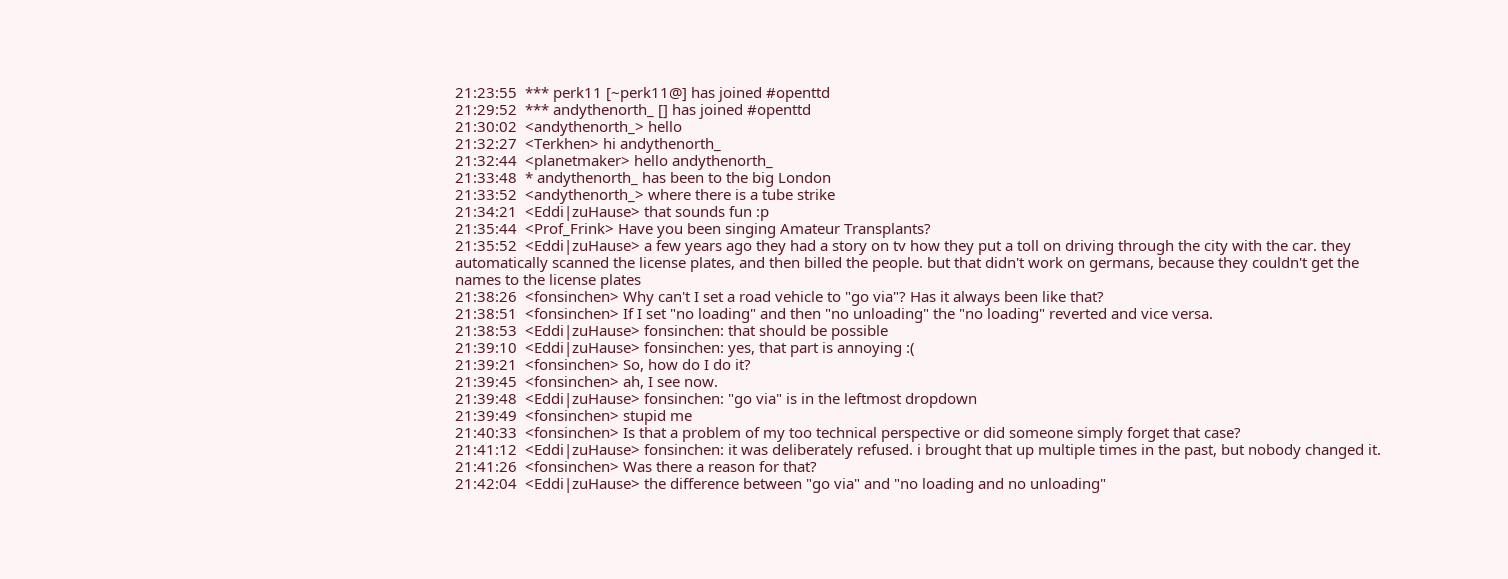21:23:55  *** perk11 [~perk11@] has joined #openttd
21:29:52  *** andythenorth_ [] has joined #openttd
21:30:02  <andythenorth_> hello
21:32:27  <Terkhen> hi andythenorth_
21:32:44  <planetmaker> hello andythenorth_
21:33:48  * andythenorth_ has been to the big London
21:33:52  <andythenorth_> where there is a tube strike
21:34:21  <Eddi|zuHause> that sounds fun :p
21:35:44  <Prof_Frink> Have you been singing Amateur Transplants?
21:35:52  <Eddi|zuHause> a few years ago they had a story on tv how they put a toll on driving through the city with the car. they automatically scanned the license plates, and then billed the people. but that didn't work on germans, because they couldn't get the names to the license plates
21:38:26  <fonsinchen> Why can't I set a road vehicle to "go via"? Has it always been like that?
21:38:51  <fonsinchen> If I set "no loading" and then "no unloading" the "no loading" reverted and vice versa.
21:38:53  <Eddi|zuHause> fonsinchen: that should be possible
21:39:10  <Eddi|zuHause> fonsinchen: yes, that part is annoying :(
21:39:21  <fonsinchen> So, how do I do it?
21:39:45  <fonsinchen> ah, I see now.
21:39:48  <Eddi|zuHause> fonsinchen: "go via" is in the leftmost dropdown
21:39:49  <fonsinchen> stupid me
21:40:33  <fonsinchen> Is that a problem of my too technical perspective or did someone simply forget that case?
21:41:12  <Eddi|zuHause> fonsinchen: it was deliberately refused. i brought that up multiple times in the past, but nobody changed it.
21:41:26  <fonsinchen> Was there a reason for that?
21:42:04  <Eddi|zuHause> the difference between "go via" and "no loading and no unloading"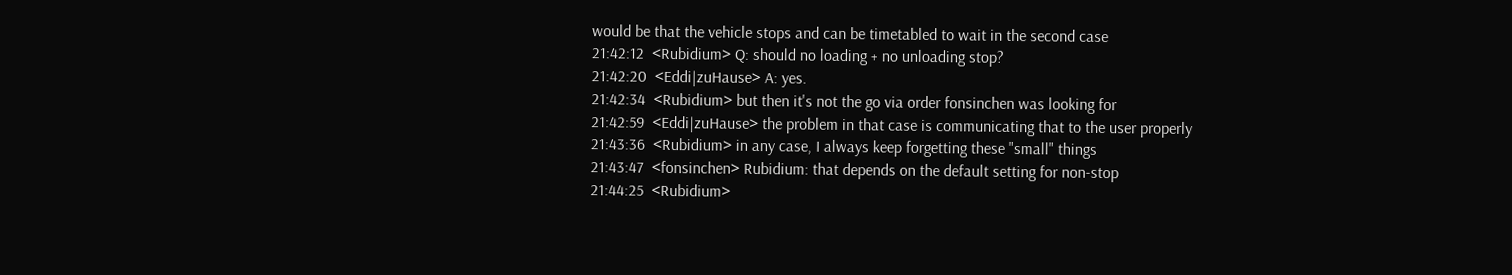would be that the vehicle stops and can be timetabled to wait in the second case
21:42:12  <Rubidium> Q: should no loading + no unloading stop?
21:42:20  <Eddi|zuHause> A: yes.
21:42:34  <Rubidium> but then it's not the go via order fonsinchen was looking for
21:42:59  <Eddi|zuHause> the problem in that case is communicating that to the user properly
21:43:36  <Rubidium> in any case, I always keep forgetting these "small" things
21:43:47  <fonsinchen> Rubidium: that depends on the default setting for non-stop
21:44:25  <Rubidium>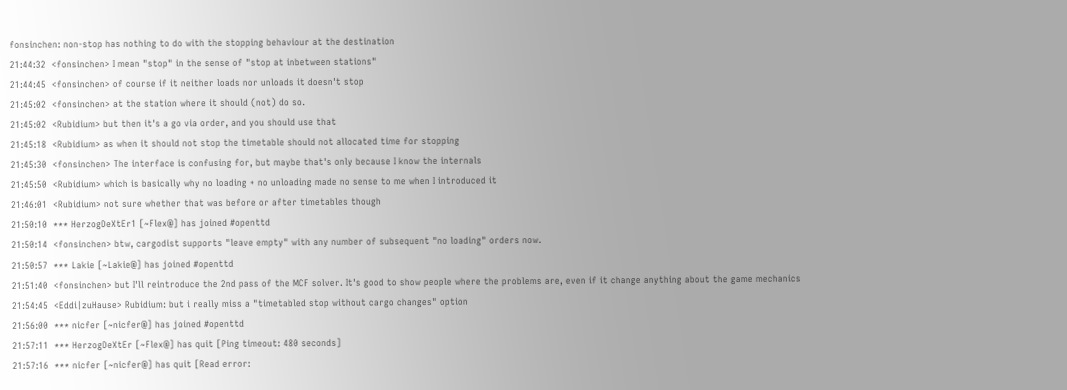fonsinchen: non-stop has nothing to do with the stopping behaviour at the destination
21:44:32  <fonsinchen> I mean "stop" in the sense of "stop at inbetween stations"
21:44:45  <fonsinchen> of course if it neither loads nor unloads it doesn't stop
21:45:02  <fonsinchen> at the station where it should (not) do so.
21:45:02  <Rubidium> but then it's a go via order, and you should use that
21:45:18  <Rubidium> as when it should not stop the timetable should not allocated time for stopping
21:45:30  <fonsinchen> The interface is confusing for, but maybe that's only because I know the internals
21:45:50  <Rubidium> which is basically why no loading + no unloading made no sense to me when I introduced it
21:46:01  <Rubidium> not sure whether that was before or after timetables though
21:50:10  *** HerzogDeXtEr1 [~Flex@] has joined #openttd
21:50:14  <fonsinchen> btw, cargodist supports "leave empty" with any number of subsequent "no loading" orders now.
21:50:57  *** Lakie [~Lakie@] has joined #openttd
21:51:40  <fonsinchen> but I'll reintroduce the 2nd pass of the MCF solver. It's good to show people where the problems are, even if it change anything about the game mechanics
21:54:45  <Eddi|zuHause> Rubidium: but i really miss a "timetabled stop without cargo changes" option
21:56:00  *** nicfer [~nicfer@] has joined #openttd
21:57:11  *** HerzogDeXtEr [~Flex@] has quit [Ping timeout: 480 seconds]
21:57:16  *** nicfer [~nicfer@] has quit [Read error: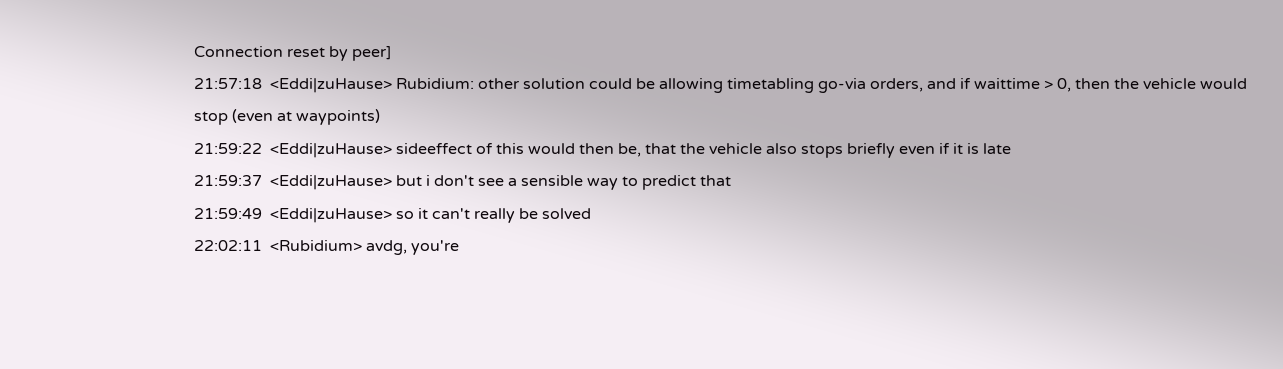Connection reset by peer]
21:57:18  <Eddi|zuHause> Rubidium: other solution could be allowing timetabling go-via orders, and if waittime > 0, then the vehicle would stop (even at waypoints)
21:59:22  <Eddi|zuHause> sideeffect of this would then be, that the vehicle also stops briefly even if it is late
21:59:37  <Eddi|zuHause> but i don't see a sensible way to predict that
21:59:49  <Eddi|zuHause> so it can't really be solved
22:02:11  <Rubidium> avdg, you're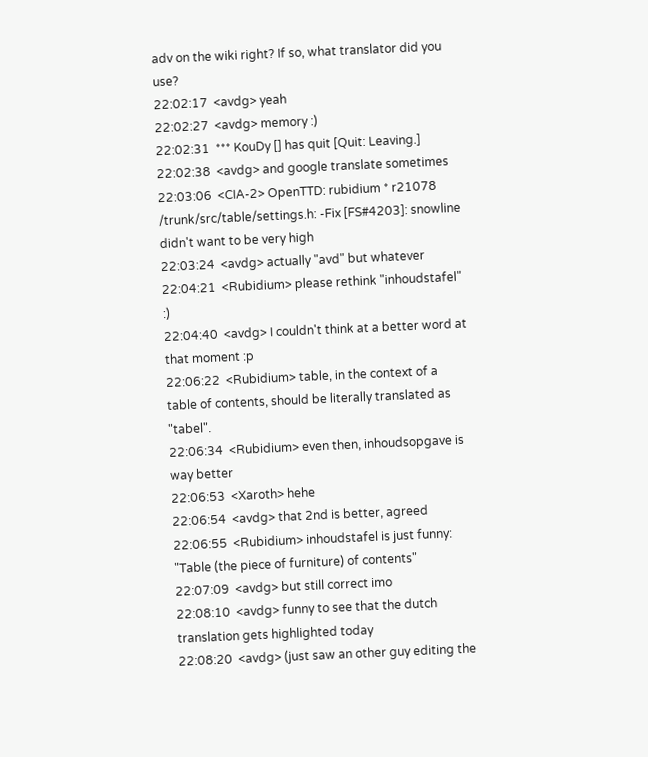adv on the wiki right? If so, what translator did you use?
22:02:17  <avdg> yeah
22:02:27  <avdg> memory :)
22:02:31  *** KouDy [] has quit [Quit: Leaving.]
22:02:38  <avdg> and google translate sometimes
22:03:06  <CIA-2> OpenTTD: rubidium * r21078 /trunk/src/table/settings.h: -Fix [FS#4203]: snowline didn't want to be very high
22:03:24  <avdg> actually "avd" but whatever
22:04:21  <Rubidium> please rethink "inhoudstafel" :)
22:04:40  <avdg> I couldn't think at a better word at that moment :p
22:06:22  <Rubidium> table, in the context of a table of contents, should be literally translated as "tabel".
22:06:34  <Rubidium> even then, inhoudsopgave is way better
22:06:53  <Xaroth> hehe
22:06:54  <avdg> that 2nd is better, agreed
22:06:55  <Rubidium> inhoudstafel is just funny: "Table (the piece of furniture) of contents"
22:07:09  <avdg> but still correct imo
22:08:10  <avdg> funny to see that the dutch translation gets highlighted today
22:08:20  <avdg> (just saw an other guy editing the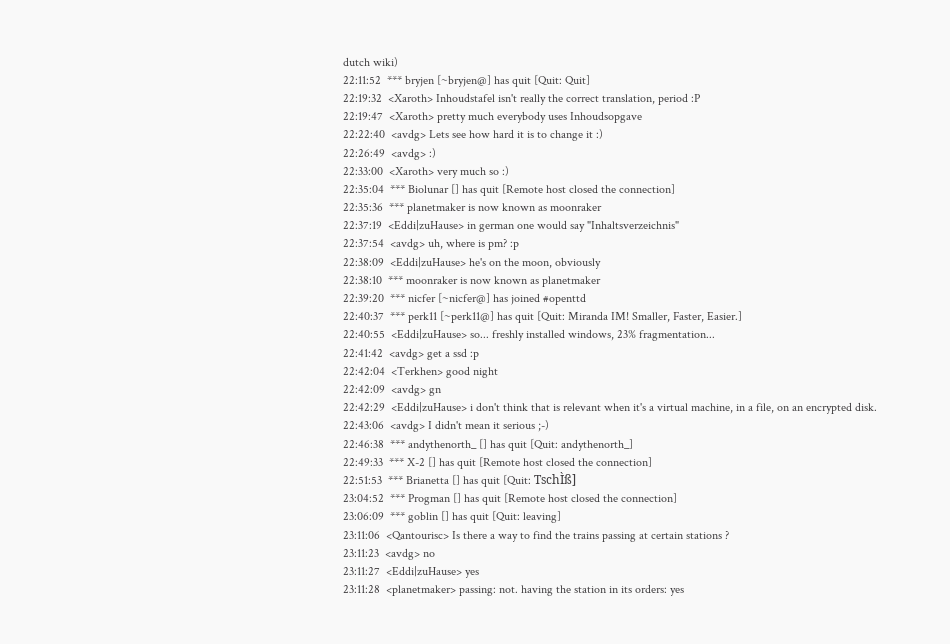dutch wiki)
22:11:52  *** bryjen [~bryjen@] has quit [Quit: Quit]
22:19:32  <Xaroth> Inhoudstafel isn't really the correct translation, period :P
22:19:47  <Xaroth> pretty much everybody uses Inhoudsopgave
22:22:40  <avdg> Lets see how hard it is to change it :)
22:26:49  <avdg> :)
22:33:00  <Xaroth> very much so :)
22:35:04  *** Biolunar [] has quit [Remote host closed the connection]
22:35:36  *** planetmaker is now known as moonraker
22:37:19  <Eddi|zuHause> in german one would say "Inhaltsverzeichnis"
22:37:54  <avdg> uh, where is pm? :p
22:38:09  <Eddi|zuHause> he's on the moon, obviously
22:38:10  *** moonraker is now known as planetmaker
22:39:20  *** nicfer [~nicfer@] has joined #openttd
22:40:37  *** perk11 [~perk11@] has quit [Quit: Miranda IM! Smaller, Faster, Easier.]
22:40:55  <Eddi|zuHause> so... freshly installed windows, 23% fragmentation...
22:41:42  <avdg> get a ssd :p
22:42:04  <Terkhen> good night
22:42:09  <avdg> gn
22:42:29  <Eddi|zuHause> i don't think that is relevant when it's a virtual machine, in a file, on an encrypted disk.
22:43:06  <avdg> I didn't mean it serious ;-)
22:46:38  *** andythenorth_ [] has quit [Quit: andythenorth_]
22:49:33  *** X-2 [] has quit [Remote host closed the connection]
22:51:53  *** Brianetta [] has quit [Quit: TschÌß]
23:04:52  *** Progman [] has quit [Remote host closed the connection]
23:06:09  *** goblin [] has quit [Quit: leaving]
23:11:06  <Qantourisc> Is there a way to find the trains passing at certain stations ?
23:11:23  <avdg> no
23:11:27  <Eddi|zuHause> yes
23:11:28  <planetmaker> passing: not. having the station in its orders: yes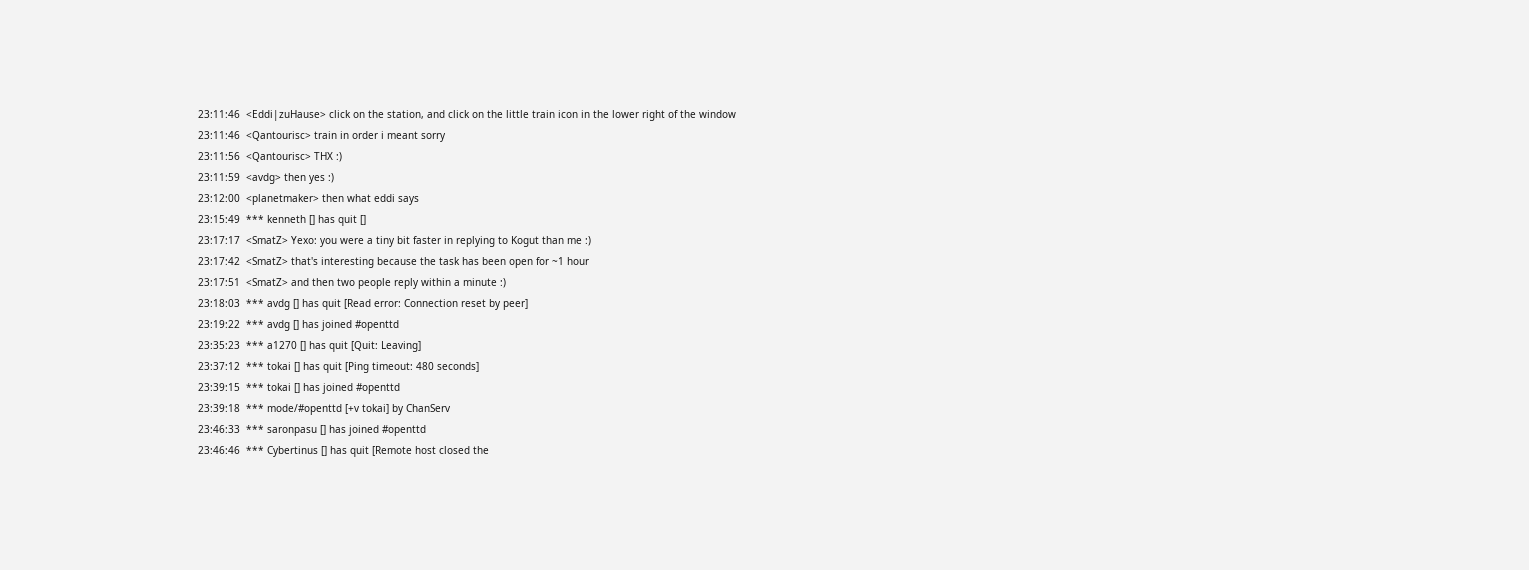23:11:46  <Eddi|zuHause> click on the station, and click on the little train icon in the lower right of the window
23:11:46  <Qantourisc> train in order i meant sorry
23:11:56  <Qantourisc> THX :)
23:11:59  <avdg> then yes :)
23:12:00  <planetmaker> then what eddi says
23:15:49  *** kenneth [] has quit []
23:17:17  <SmatZ> Yexo: you were a tiny bit faster in replying to Kogut than me :)
23:17:42  <SmatZ> that's interesting because the task has been open for ~1 hour
23:17:51  <SmatZ> and then two people reply within a minute :)
23:18:03  *** avdg [] has quit [Read error: Connection reset by peer]
23:19:22  *** avdg [] has joined #openttd
23:35:23  *** a1270 [] has quit [Quit: Leaving]
23:37:12  *** tokai [] has quit [Ping timeout: 480 seconds]
23:39:15  *** tokai [] has joined #openttd
23:39:18  *** mode/#openttd [+v tokai] by ChanServ
23:46:33  *** saronpasu [] has joined #openttd
23:46:46  *** Cybertinus [] has quit [Remote host closed the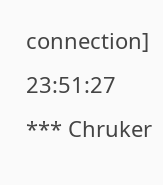connection]
23:51:27  *** Chruker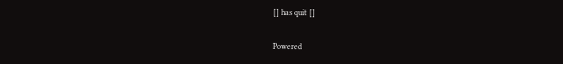[] has quit []

Powered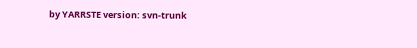by YARRSTE version: svn-trunk